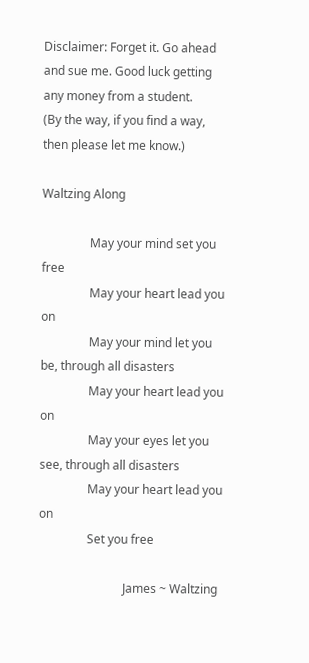Disclaimer: Forget it. Go ahead and sue me. Good luck getting any money from a student.
(By the way, if you find a way, then please let me know.)

Waltzing Along

                May your mind set you free
                May your heart lead you on
                May your mind let you be, through all disasters
                May your heart lead you on
                May your eyes let you see, through all disasters
                May your heart lead you on
                Set you free

                            James ~ Waltzing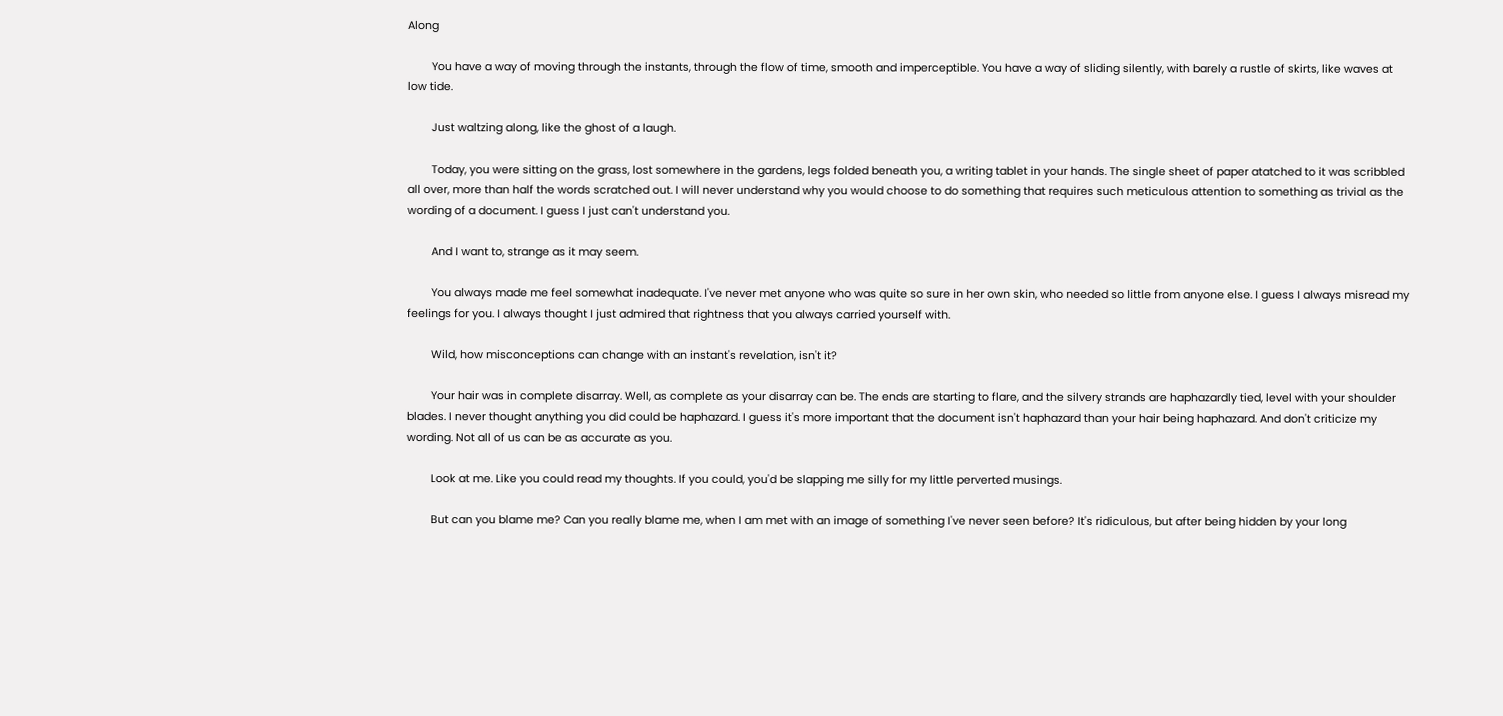Along

        You have a way of moving through the instants, through the flow of time, smooth and imperceptible. You have a way of sliding silently, with barely a rustle of skirts, like waves at low tide.

        Just waltzing along, like the ghost of a laugh.

        Today, you were sitting on the grass, lost somewhere in the gardens, legs folded beneath you, a writing tablet in your hands. The single sheet of paper atatched to it was scribbled all over, more than half the words scratched out. I will never understand why you would choose to do something that requires such meticulous attention to something as trivial as the wording of a document. I guess I just can't understand you.

        And I want to, strange as it may seem.

        You always made me feel somewhat inadequate. I've never met anyone who was quite so sure in her own skin, who needed so little from anyone else. I guess I always misread my feelings for you. I always thought I just admired that rightness that you always carried yourself with.

        Wild, how misconceptions can change with an instant's revelation, isn't it?

        Your hair was in complete disarray. Well, as complete as your disarray can be. The ends are starting to flare, and the silvery strands are haphazardly tied, level with your shoulder blades. I never thought anything you did could be haphazard. I guess it's more important that the document isn't haphazard than your hair being haphazard. And don't criticize my wording. Not all of us can be as accurate as you.

        Look at me. Like you could read my thoughts. If you could, you'd be slapping me silly for my little perverted musings.

        But can you blame me? Can you really blame me, when I am met with an image of something I've never seen before? It's ridiculous, but after being hidden by your long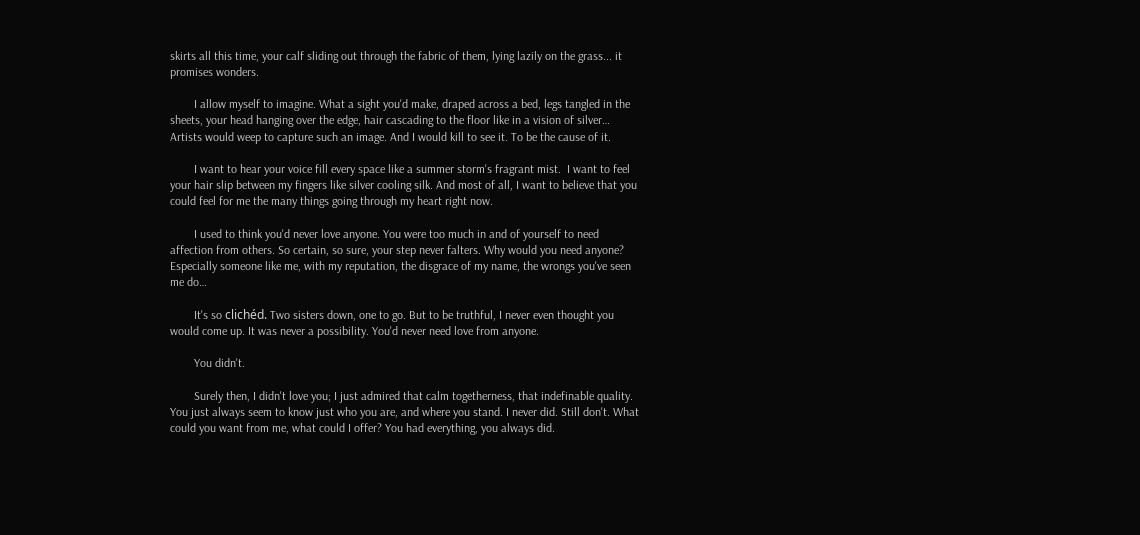skirts all this time, your calf sliding out through the fabric of them, lying lazily on the grass... it promises wonders.

        I allow myself to imagine. What a sight you'd make, draped across a bed, legs tangled in the sheets, your head hanging over the edge, hair cascading to the floor like in a vision of silver… Artists would weep to capture such an image. And I would kill to see it. To be the cause of it.

        I want to hear your voice fill every space like a summer storm's fragrant mist.  I want to feel your hair slip between my fingers like silver cooling silk. And most of all, I want to believe that you could feel for me the many things going through my heart right now.

        I used to think you'd never love anyone. You were too much in and of yourself to need affection from others. So certain, so sure, your step never falters. Why would you need anyone? Especially someone like me, with my reputation, the disgrace of my name, the wrongs you've seen me do…

        It's so clichéd. Two sisters down, one to go. But to be truthful, I never even thought you would come up. It was never a possibility. You'd never need love from anyone.

        You didn't.

        Surely then, I didn't love you; I just admired that calm togetherness, that indefinable quality.  You just always seem to know just who you are, and where you stand. I never did. Still don't. What could you want from me, what could I offer? You had everything, you always did.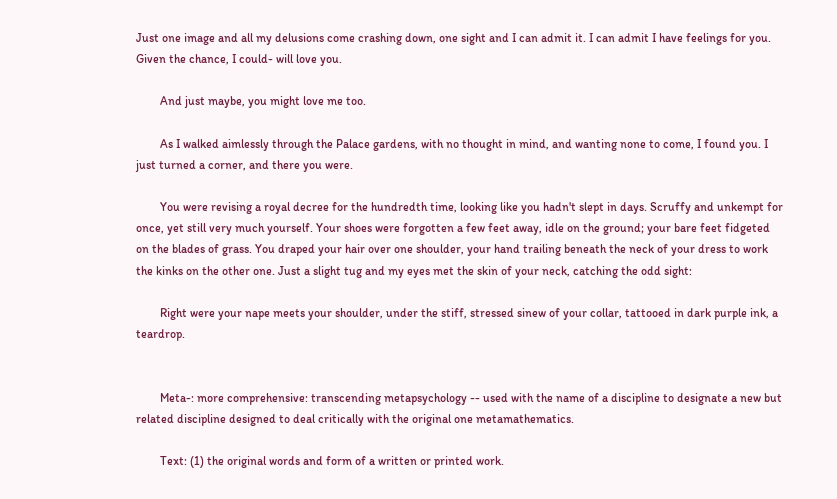Just one image and all my delusions come crashing down, one sight and I can admit it. I can admit I have feelings for you. Given the chance, I could- will love you.

        And just maybe, you might love me too.

        As I walked aimlessly through the Palace gardens, with no thought in mind, and wanting none to come, I found you. I just turned a corner, and there you were.

        You were revising a royal decree for the hundredth time, looking like you hadn't slept in days. Scruffy and unkempt for once, yet still very much yourself. Your shoes were forgotten a few feet away, idle on the ground; your bare feet fidgeted on the blades of grass. You draped your hair over one shoulder, your hand trailing beneath the neck of your dress to work the kinks on the other one. Just a slight tug and my eyes met the skin of your neck, catching the odd sight:

        Right were your nape meets your shoulder, under the stiff, stressed sinew of your collar, tattooed in dark purple ink, a teardrop.


        Meta-: more comprehensive: transcending metapsychology -- used with the name of a discipline to designate a new but related discipline designed to deal critically with the original one metamathematics.

        Text: (1) the original words and form of a written or printed work.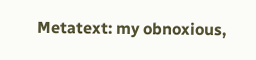Metatext: my obnoxious,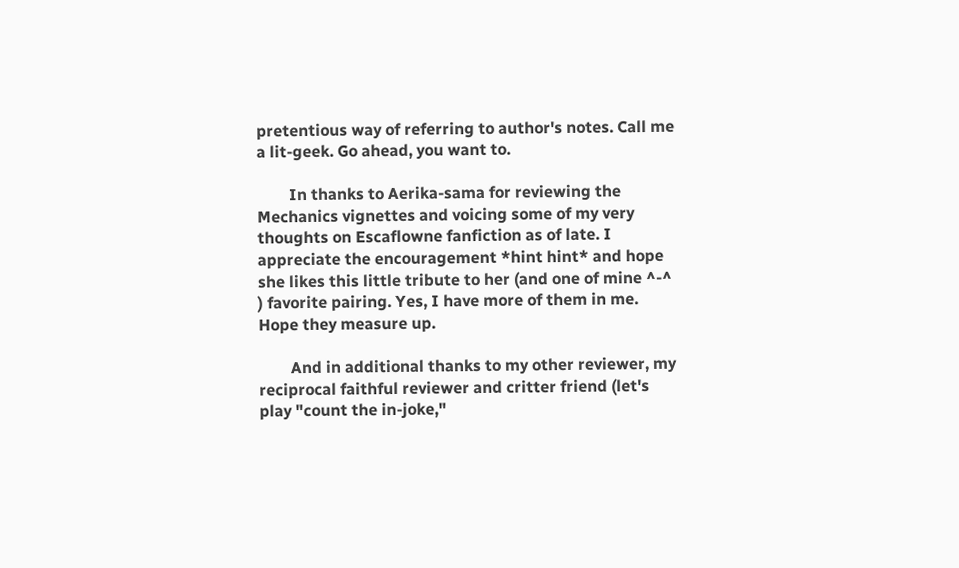pretentious way of referring to author's notes. Call me a lit-geek. Go ahead, you want to.

        In thanks to Aerika-sama for reviewing the Mechanics vignettes and voicing some of my very thoughts on Escaflowne fanfiction as of late. I appreciate the encouragement *hint hint* and hope she likes this little tribute to her (and one of mine ^-^ ) favorite pairing. Yes, I have more of them in me. Hope they measure up.

        And in additional thanks to my other reviewer, my reciprocal faithful reviewer and critter friend (let's play "count the in-joke,"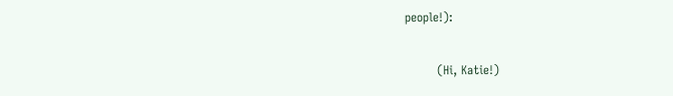people!):

        (Hi, Katie!)